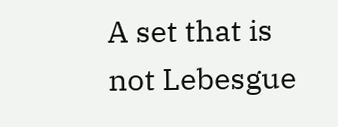A set that is not Lebesgue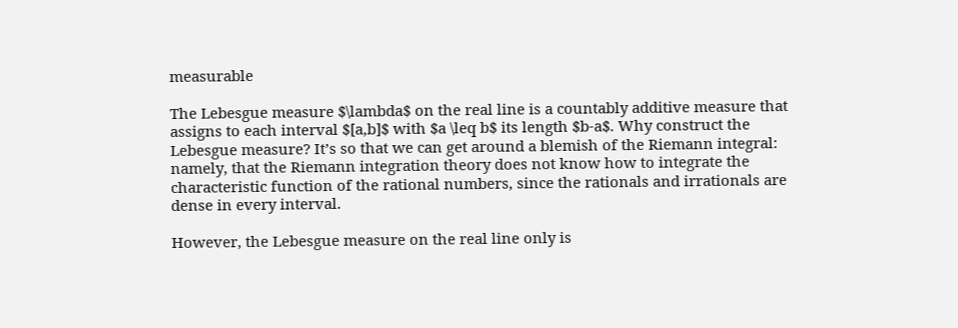measurable

The Lebesgue measure $\lambda$ on the real line is a countably additive measure that assigns to each interval $[a,b]$ with $a \leq b$ its length $b-a$. Why construct the Lebesgue measure? It’s so that we can get around a blemish of the Riemann integral: namely, that the Riemann integration theory does not know how to integrate the characteristic function of the rational numbers, since the rationals and irrationals are dense in every interval.

However, the Lebesgue measure on the real line only is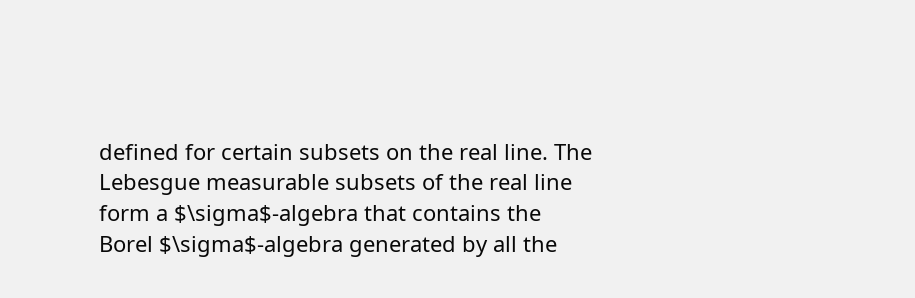defined for certain subsets on the real line. The Lebesgue measurable subsets of the real line form a $\sigma$-algebra that contains the Borel $\sigma$-algebra generated by all the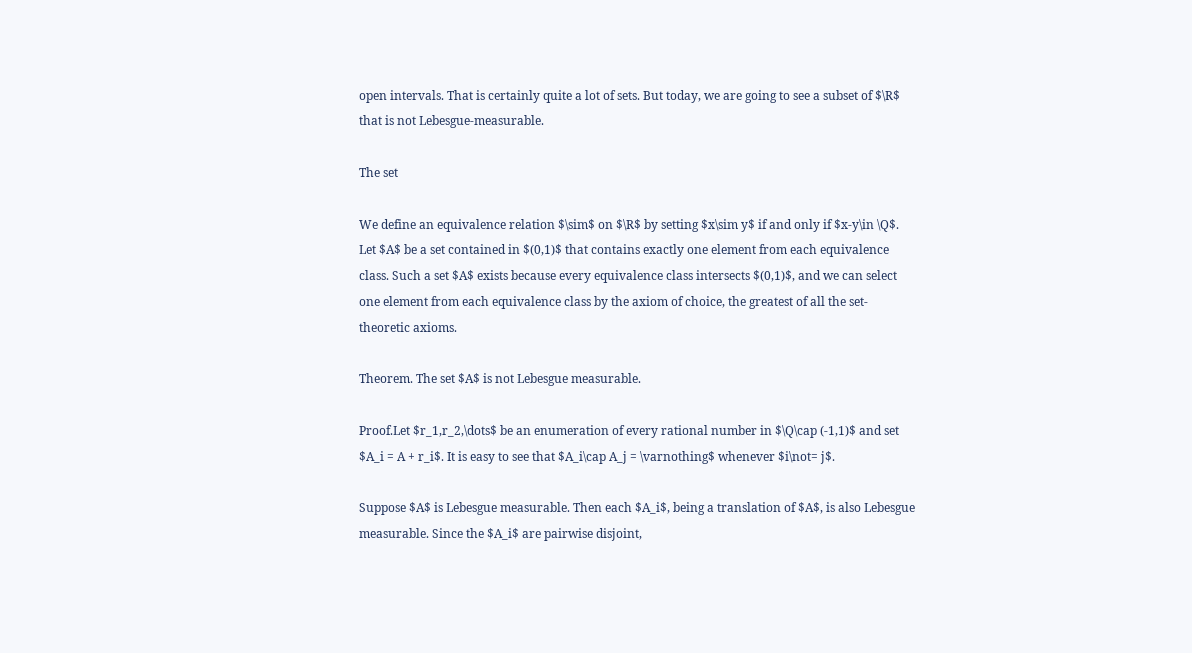open intervals. That is certainly quite a lot of sets. But today, we are going to see a subset of $\R$ that is not Lebesgue-measurable.

The set

We define an equivalence relation $\sim$ on $\R$ by setting $x\sim y$ if and only if $x-y\in \Q$. Let $A$ be a set contained in $(0,1)$ that contains exactly one element from each equivalence class. Such a set $A$ exists because every equivalence class intersects $(0,1)$, and we can select one element from each equivalence class by the axiom of choice, the greatest of all the set-theoretic axioms.

Theorem. The set $A$ is not Lebesgue measurable.

Proof.Let $r_1,r_2,\dots$ be an enumeration of every rational number in $\Q\cap (-1,1)$ and set $A_i = A + r_i$. It is easy to see that $A_i\cap A_j = \varnothing$ whenever $i\not= j$.

Suppose $A$ is Lebesgue measurable. Then each $A_i$, being a translation of $A$, is also Lebesgue measurable. Since the $A_i$ are pairwise disjoint,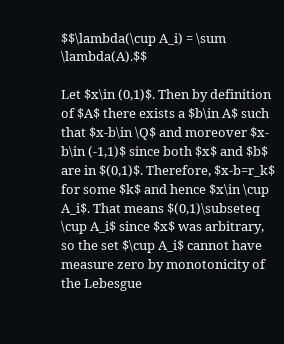$$\lambda(\cup A_i) = \sum \lambda(A).$$

Let $x\in (0,1)$. Then by definition of $A$ there exists a $b\in A$ such that $x-b\in \Q$ and moreover $x-b\in (-1,1)$ since both $x$ and $b$ are in $(0,1)$. Therefore, $x-b=r_k$ for some $k$ and hence $x\in \cup A_i$. That means $(0,1)\subseteq \cup A_i$ since $x$ was arbitrary, so the set $\cup A_i$ cannot have measure zero by monotonicity of the Lebesgue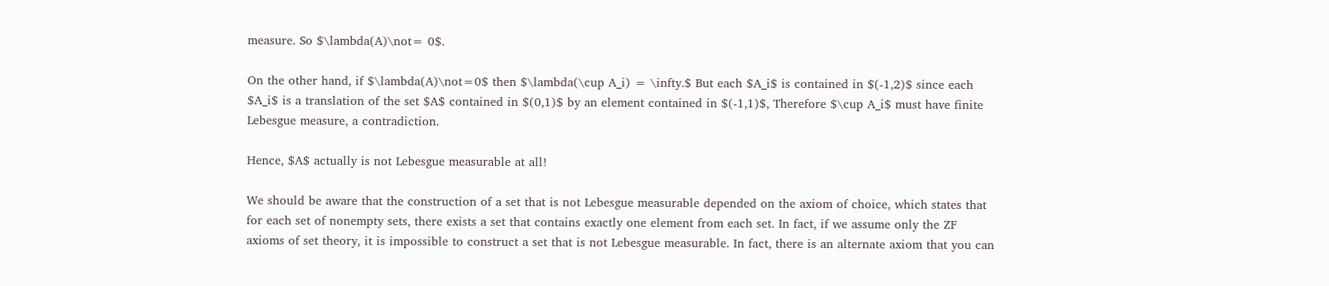measure. So $\lambda(A)\not= 0$.

On the other hand, if $\lambda(A)\not=0$ then $\lambda(\cup A_i) = \infty.$ But each $A_i$ is contained in $(-1,2)$ since each $A_i$ is a translation of the set $A$ contained in $(0,1)$ by an element contained in $(-1,1)$, Therefore $\cup A_i$ must have finite Lebesgue measure, a contradiction.

Hence, $A$ actually is not Lebesgue measurable at all!

We should be aware that the construction of a set that is not Lebesgue measurable depended on the axiom of choice, which states that for each set of nonempty sets, there exists a set that contains exactly one element from each set. In fact, if we assume only the ZF axioms of set theory, it is impossible to construct a set that is not Lebesgue measurable. In fact, there is an alternate axiom that you can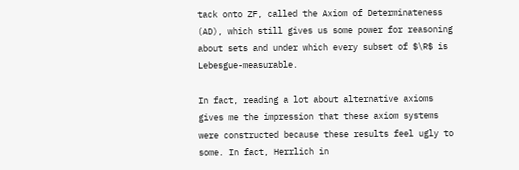tack onto ZF, called the Axiom of Determinateness (AD), which still gives us some power for reasoning about sets and under which every subset of $\R$ is Lebesgue-measurable.

In fact, reading a lot about alternative axioms gives me the impression that these axiom systems were constructed because these results feel ugly to some. In fact, Herrlich in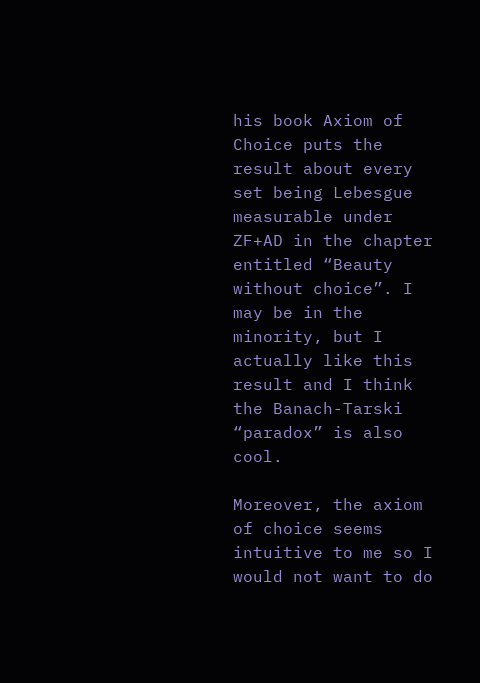his book Axiom of Choice puts the result about every set being Lebesgue measurable under ZF+AD in the chapter entitled “Beauty without choice”. I may be in the minority, but I actually like this result and I think the Banach-Tarski “paradox” is also cool.

Moreover, the axiom of choice seems intuitive to me so I would not want to do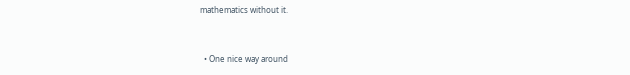mathematics without it.


  • One nice way around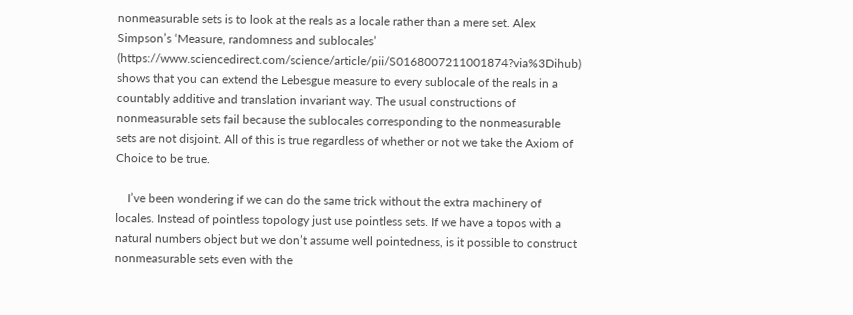nonmeasurable sets is to look at the reals as a locale rather than a mere set. Alex Simpson’s ‘Measure, randomness and sublocales’ (https://www.sciencedirect.com/science/article/pii/S0168007211001874?via%3Dihub) shows that you can extend the Lebesgue measure to every sublocale of the reals in a countably additive and translation invariant way. The usual constructions of nonmeasurable sets fail because the sublocales corresponding to the nonmeasurable sets are not disjoint. All of this is true regardless of whether or not we take the Axiom of Choice to be true.

    I’ve been wondering if we can do the same trick without the extra machinery of locales. Instead of pointless topology just use pointless sets. If we have a topos with a natural numbers object but we don’t assume well pointedness, is it possible to construct nonmeasurable sets even with the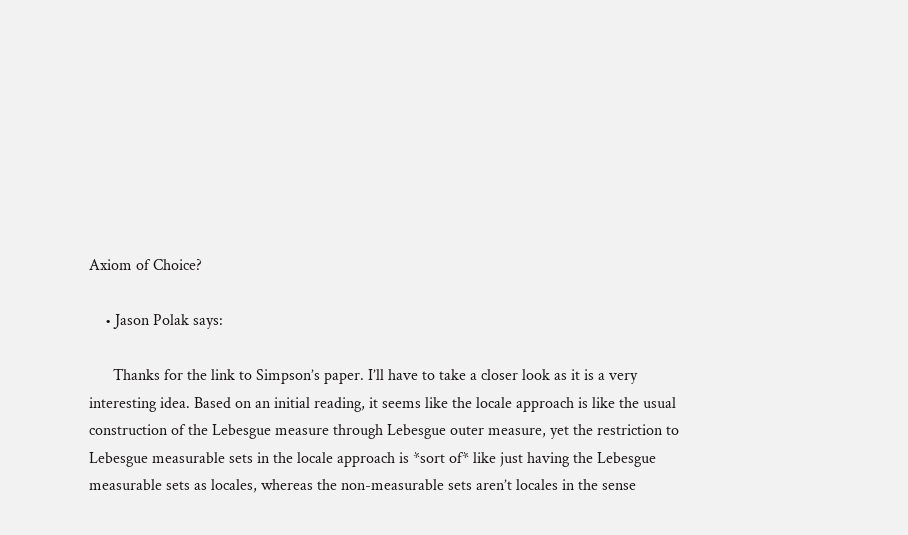Axiom of Choice?

    • Jason Polak says:

      Thanks for the link to Simpson’s paper. I’ll have to take a closer look as it is a very interesting idea. Based on an initial reading, it seems like the locale approach is like the usual construction of the Lebesgue measure through Lebesgue outer measure, yet the restriction to Lebesgue measurable sets in the locale approach is *sort of* like just having the Lebesgue measurable sets as locales, whereas the non-measurable sets aren’t locales in the sense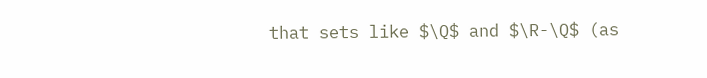that sets like $\Q$ and $\R-\Q$ (as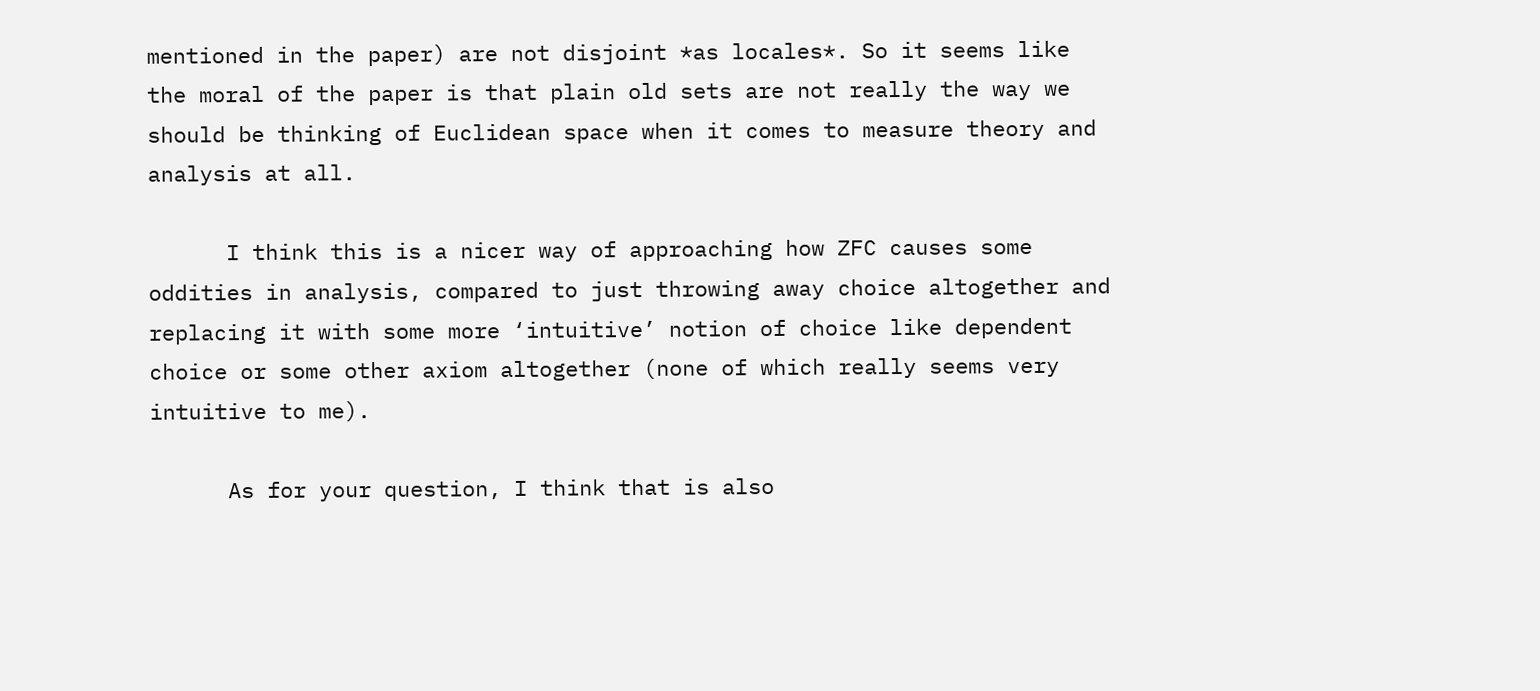mentioned in the paper) are not disjoint *as locales*. So it seems like the moral of the paper is that plain old sets are not really the way we should be thinking of Euclidean space when it comes to measure theory and analysis at all.

      I think this is a nicer way of approaching how ZFC causes some oddities in analysis, compared to just throwing away choice altogether and replacing it with some more ‘intuitive’ notion of choice like dependent choice or some other axiom altogether (none of which really seems very intuitive to me).

      As for your question, I think that is also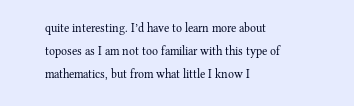quite interesting. I’d have to learn more about toposes as I am not too familiar with this type of mathematics, but from what little I know I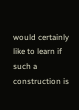would certainly like to learn if such a construction is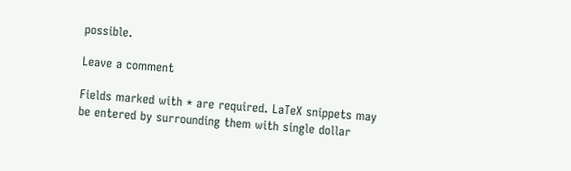possible.

Leave a comment

Fields marked with * are required. LaTeX snippets may be entered by surrounding them with single dollar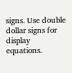signs. Use double dollar signs for display equations.